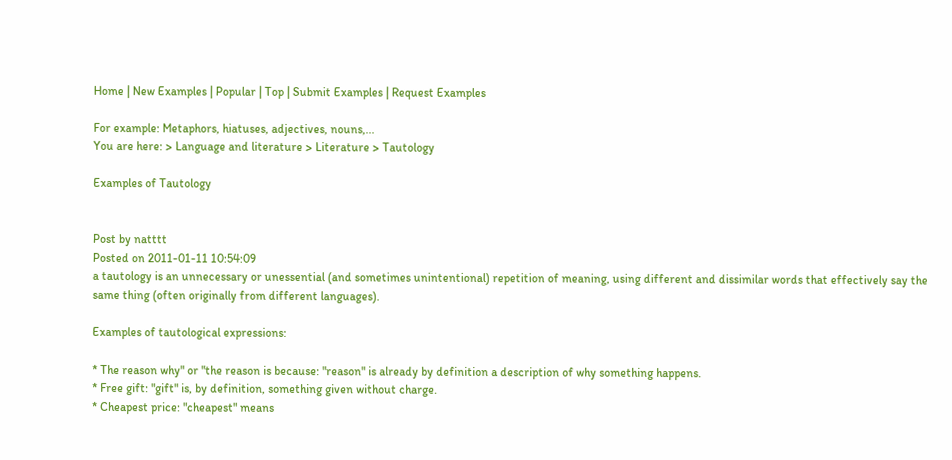Home | New Examples | Popular | Top | Submit Examples | Request Examples

For example: Metaphors, hiatuses, adjectives, nouns,...
You are here: > Language and literature > Literature > Tautology

Examples of Tautology


Post by natttt
Posted on 2011-01-11 10:54:09
a tautology is an unnecessary or unessential (and sometimes unintentional) repetition of meaning, using different and dissimilar words that effectively say the same thing (often originally from different languages).

Examples of tautological expressions:

* The reason why" or "the reason is because: "reason" is already by definition a description of why something happens.
* Free gift: "gift" is, by definition, something given without charge.
* Cheapest price: "cheapest" means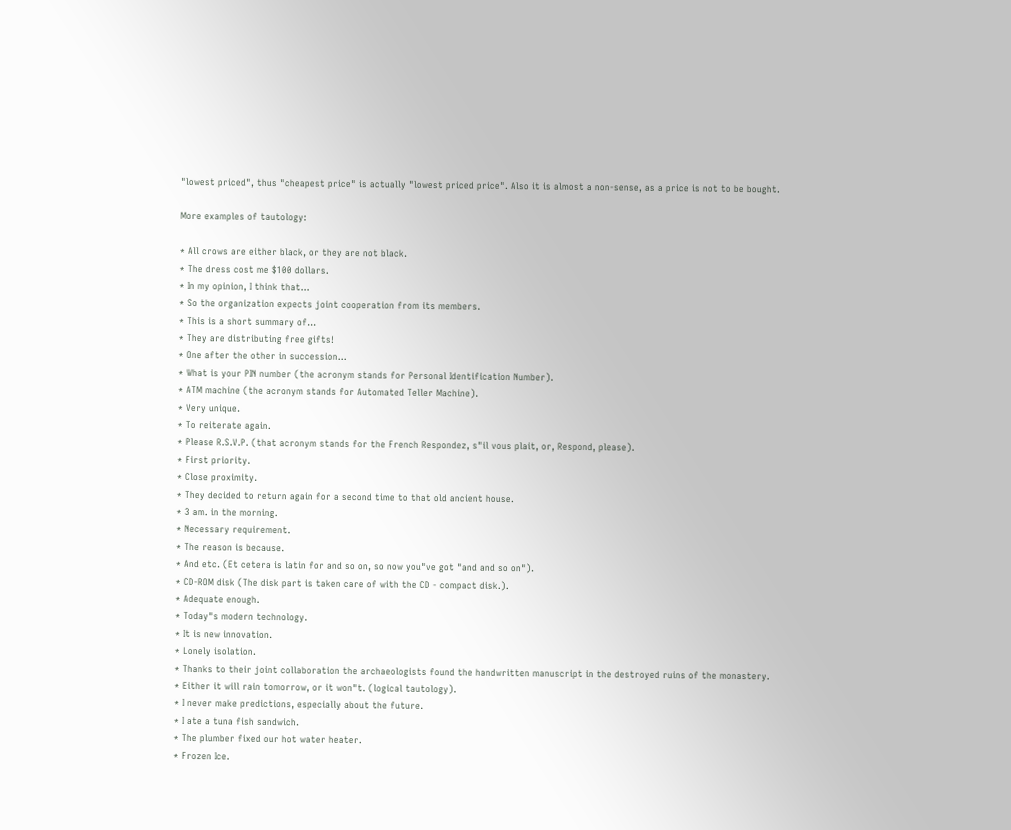"lowest priced", thus "cheapest price" is actually "lowest priced price". Also it is almost a non-sense, as a price is not to be bought.

More examples of tautology:

* All crows are either black, or they are not black.
* The dress cost me $100 dollars.
* In my opinion, I think that...
* So the organization expects joint cooperation from its members.
* This is a short summary of...
* They are distributing free gifts!
* One after the other in succession...
* What is your PIN number (the acronym stands for Personal Identification Number).
* ATM machine (the acronym stands for Automated Teller Machine).
* Very unique.
* To reiterate again.
* Please R.S.V.P. (that acronym stands for the French Respondez, s"il vous plait, or, Respond, please).
* First priority.
* Close proximity.
* They decided to return again for a second time to that old ancient house.
* 3 am. in the morning.
* Necessary requirement.
* The reason is because.
* And etc. (Et cetera is latin for and so on, so now you"ve got "and and so on").
* CD-ROM disk (The disk part is taken care of with the CD - compact disk.).
* Adequate enough.
* Today"s modern technology.
* It is new innovation.
* Lonely isolation.
* Thanks to their joint collaboration the archaeologists found the handwritten manuscript in the destroyed ruins of the monastery.
* Either it will rain tomorrow, or it won"t. (logical tautology).
* I never make predictions, especially about the future.
* I ate a tuna fish sandwich.
* The plumber fixed our hot water heater.
* Frozen Ice.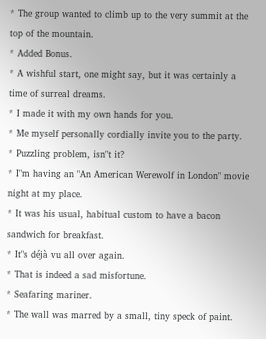* The group wanted to climb up to the very summit at the top of the mountain.
* Added Bonus.
* A wishful start, one might say, but it was certainly a time of surreal dreams.
* I made it with my own hands for you.
* Me myself personally cordially invite you to the party.
* Puzzling problem, isn"t it?
* I"m having an "An American Werewolf in London" movie night at my place.
* It was his usual, habitual custom to have a bacon sandwich for breakfast.
* It"s déjà vu all over again.
* That is indeed a sad misfortune.
* Seafaring mariner.
* The wall was marred by a small, tiny speck of paint.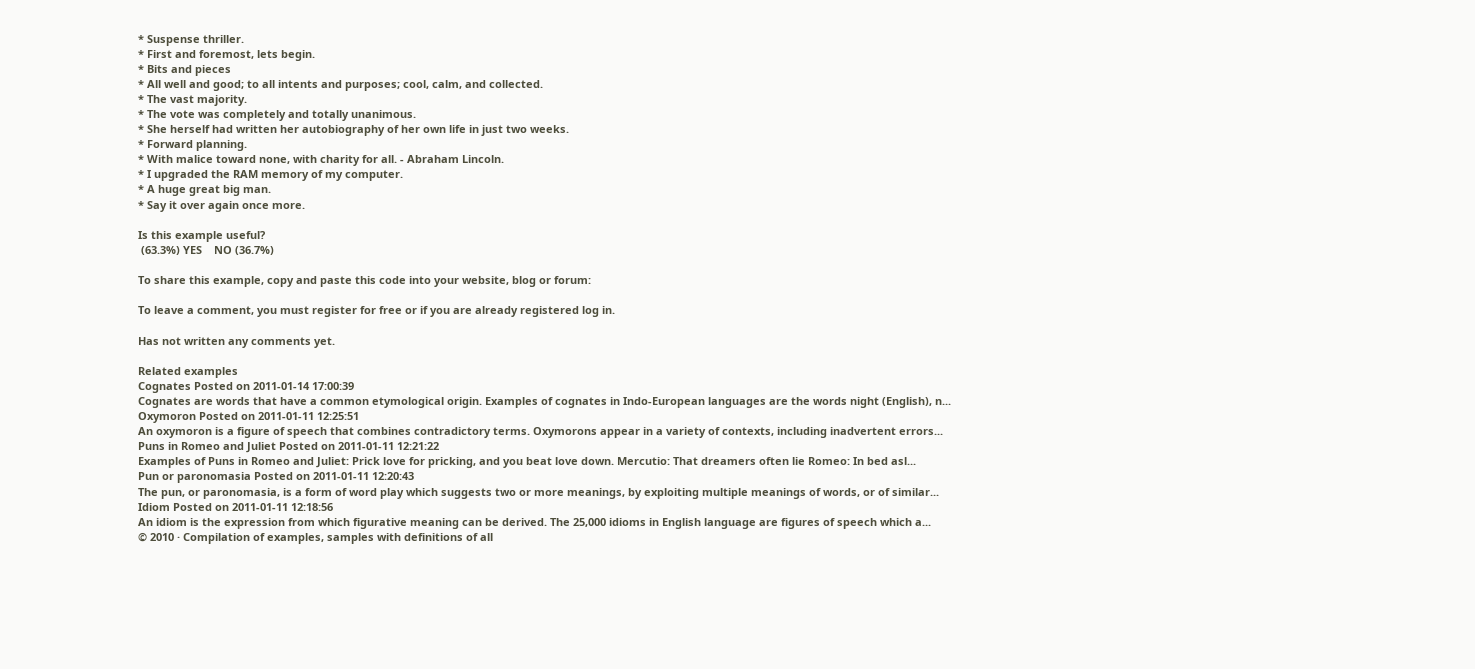* Suspense thriller.
* First and foremost, lets begin.
* Bits and pieces
* All well and good; to all intents and purposes; cool, calm, and collected.
* The vast majority.
* The vote was completely and totally unanimous.
* She herself had written her autobiography of her own life in just two weeks.
* Forward planning.
* With malice toward none, with charity for all. - Abraham Lincoln.
* I upgraded the RAM memory of my computer.
* A huge great big man.
* Say it over again once more.

Is this example useful?
 (63.3%) YES    NO (36.7%)

To share this example, copy and paste this code into your website, blog or forum:

To leave a comment, you must register for free or if you are already registered log in.

Has not written any comments yet.

Related examples
Cognates Posted on 2011-01-14 17:00:39
Cognates are words that have a common etymological origin. Examples of cognates in Indo-European languages are the words night (English), n...
Oxymoron Posted on 2011-01-11 12:25:51
An oxymoron is a figure of speech that combines contradictory terms. Oxymorons appear in a variety of contexts, including inadvertent errors...
Puns in Romeo and Juliet Posted on 2011-01-11 12:21:22
Examples of Puns in Romeo and Juliet: Prick love for pricking, and you beat love down. Mercutio: That dreamers often lie Romeo: In bed asl...
Pun or paronomasia Posted on 2011-01-11 12:20:43
The pun, or paronomasia, is a form of word play which suggests two or more meanings, by exploiting multiple meanings of words, or of similar...
Idiom Posted on 2011-01-11 12:18:56
An idiom is the expression from which figurative meaning can be derived. The 25,000 idioms in English language are figures of speech which a...
© 2010 · Compilation of examples, samples with definitions of all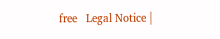free   Legal Notice |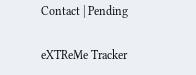Contact | Pending

eXTReMe Tracker